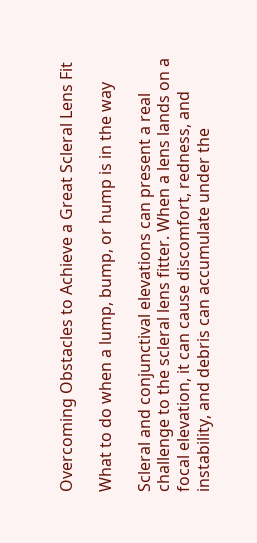Overcoming Obstacles to Achieve a Great Scleral Lens Fit

What to do when a lump, bump, or hump is in the way

Scleral and conjunctival elevations can present a real challenge to the scleral lens fitter. When a lens lands on a focal elevation, it can cause discomfort, redness, and instability, and debris can accumulate under the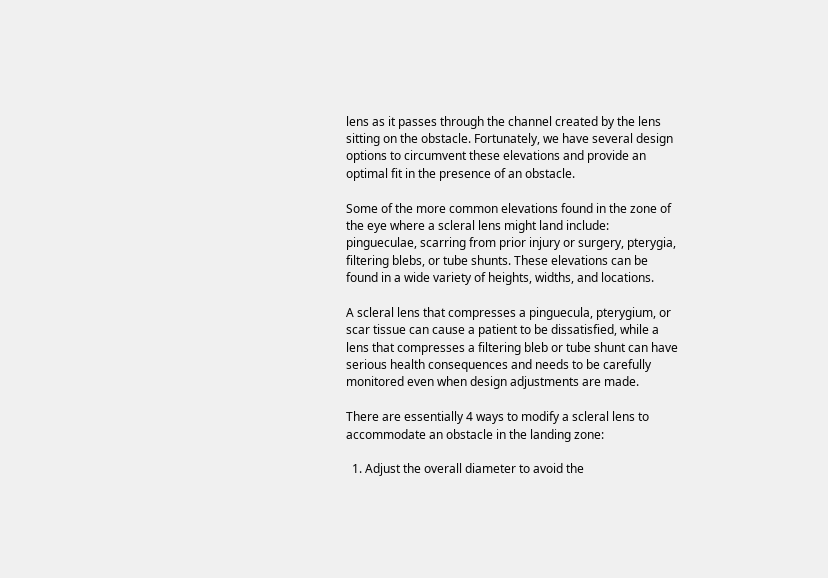lens as it passes through the channel created by the lens sitting on the obstacle. Fortunately, we have several design options to circumvent these elevations and provide an optimal fit in the presence of an obstacle.

Some of the more common elevations found in the zone of the eye where a scleral lens might land include: pingueculae, scarring from prior injury or surgery, pterygia, filtering blebs, or tube shunts. These elevations can be found in a wide variety of heights, widths, and locations.

A scleral lens that compresses a pinguecula, pterygium, or scar tissue can cause a patient to be dissatisfied, while a lens that compresses a filtering bleb or tube shunt can have serious health consequences and needs to be carefully monitored even when design adjustments are made.

There are essentially 4 ways to modify a scleral lens to accommodate an obstacle in the landing zone:

  1. Adjust the overall diameter to avoid the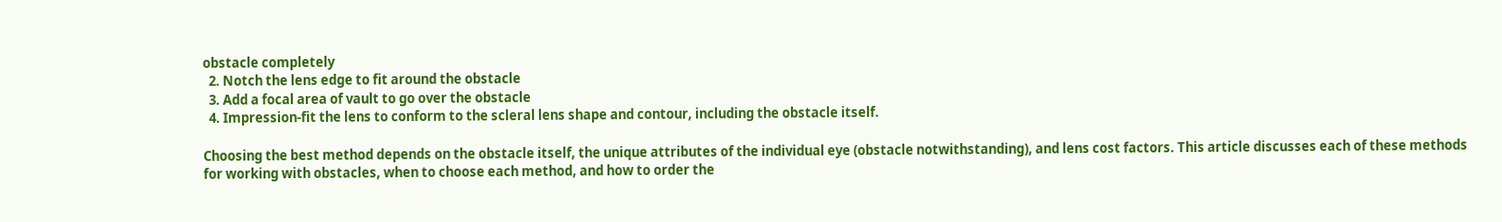obstacle completely
  2. Notch the lens edge to fit around the obstacle
  3. Add a focal area of vault to go over the obstacle
  4. Impression-fit the lens to conform to the scleral lens shape and contour, including the obstacle itself.

Choosing the best method depends on the obstacle itself, the unique attributes of the individual eye (obstacle notwithstanding), and lens cost factors. This article discusses each of these methods for working with obstacles, when to choose each method, and how to order the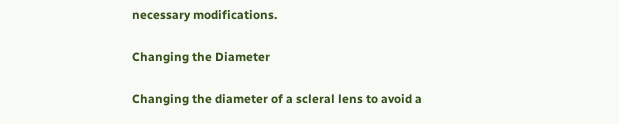necessary modifications.

Changing the Diameter

Changing the diameter of a scleral lens to avoid a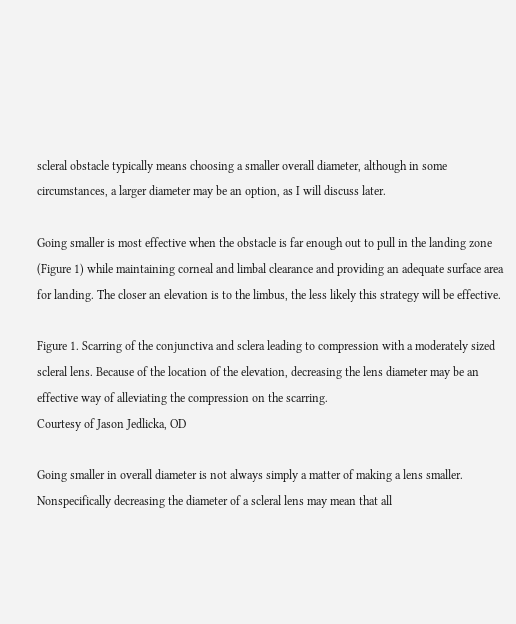scleral obstacle typically means choosing a smaller overall diameter, although in some circumstances, a larger diameter may be an option, as I will discuss later.

Going smaller is most effective when the obstacle is far enough out to pull in the landing zone (Figure 1) while maintaining corneal and limbal clearance and providing an adequate surface area for landing. The closer an elevation is to the limbus, the less likely this strategy will be effective.

Figure 1. Scarring of the conjunctiva and sclera leading to compression with a moderately sized scleral lens. Because of the location of the elevation, decreasing the lens diameter may be an effective way of alleviating the compression on the scarring.
Courtesy of Jason Jedlicka, OD

Going smaller in overall diameter is not always simply a matter of making a lens smaller. Nonspecifically decreasing the diameter of a scleral lens may mean that all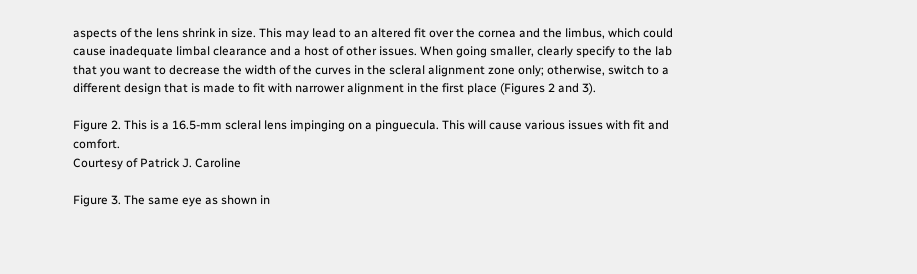aspects of the lens shrink in size. This may lead to an altered fit over the cornea and the limbus, which could cause inadequate limbal clearance and a host of other issues. When going smaller, clearly specify to the lab that you want to decrease the width of the curves in the scleral alignment zone only; otherwise, switch to a different design that is made to fit with narrower alignment in the first place (Figures 2 and 3).

Figure 2. This is a 16.5-mm scleral lens impinging on a pinguecula. This will cause various issues with fit and comfort.
Courtesy of Patrick J. Caroline

Figure 3. The same eye as shown in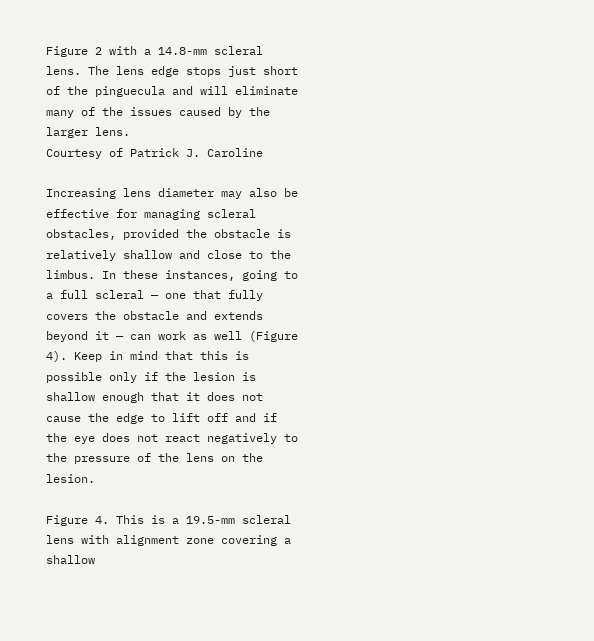Figure 2 with a 14.8-mm scleral lens. The lens edge stops just short of the pinguecula and will eliminate many of the issues caused by the larger lens.
Courtesy of Patrick J. Caroline

Increasing lens diameter may also be effective for managing scleral obstacles, provided the obstacle is relatively shallow and close to the limbus. In these instances, going to a full scleral — one that fully covers the obstacle and extends beyond it — can work as well (Figure 4). Keep in mind that this is possible only if the lesion is shallow enough that it does not cause the edge to lift off and if the eye does not react negatively to the pressure of the lens on the lesion.

Figure 4. This is a 19.5-mm scleral lens with alignment zone covering a shallow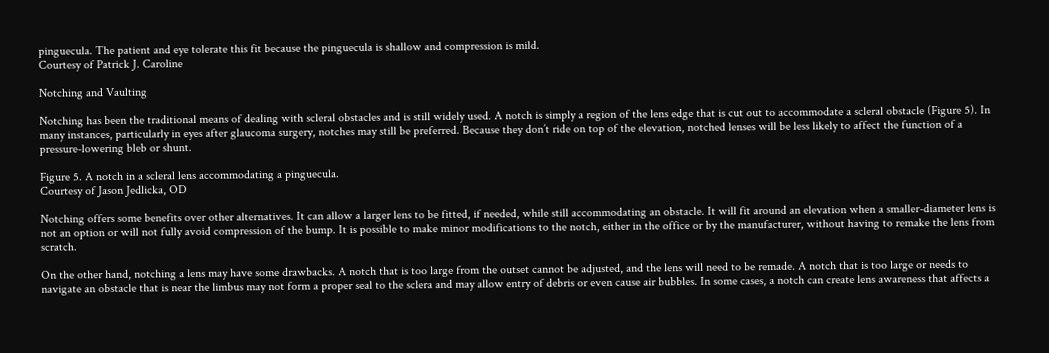pinguecula. The patient and eye tolerate this fit because the pinguecula is shallow and compression is mild.
Courtesy of Patrick J. Caroline

Notching and Vaulting

Notching has been the traditional means of dealing with scleral obstacles and is still widely used. A notch is simply a region of the lens edge that is cut out to accommodate a scleral obstacle (Figure 5). In many instances, particularly in eyes after glaucoma surgery, notches may still be preferred. Because they don’t ride on top of the elevation, notched lenses will be less likely to affect the function of a pressure-lowering bleb or shunt.

Figure 5. A notch in a scleral lens accommodating a pinguecula.
Courtesy of Jason Jedlicka, OD

Notching offers some benefits over other alternatives. It can allow a larger lens to be fitted, if needed, while still accommodating an obstacle. It will fit around an elevation when a smaller-diameter lens is not an option or will not fully avoid compression of the bump. It is possible to make minor modifications to the notch, either in the office or by the manufacturer, without having to remake the lens from scratch.

On the other hand, notching a lens may have some drawbacks. A notch that is too large from the outset cannot be adjusted, and the lens will need to be remade. A notch that is too large or needs to navigate an obstacle that is near the limbus may not form a proper seal to the sclera and may allow entry of debris or even cause air bubbles. In some cases, a notch can create lens awareness that affects a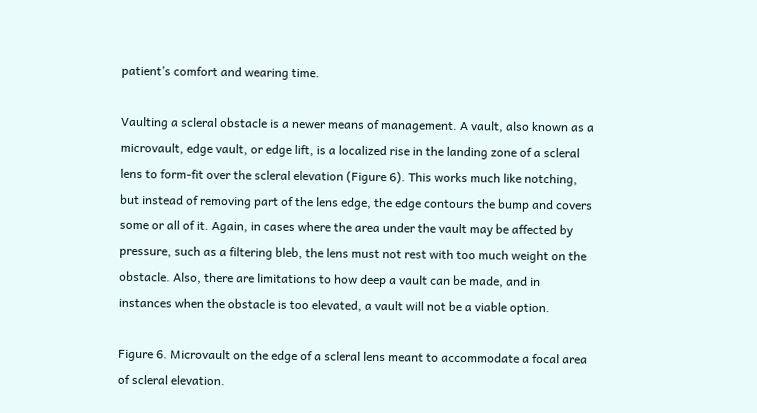patient’s comfort and wearing time.

Vaulting a scleral obstacle is a newer means of management. A vault, also known as a microvault, edge vault, or edge lift, is a localized rise in the landing zone of a scleral lens to form-fit over the scleral elevation (Figure 6). This works much like notching, but instead of removing part of the lens edge, the edge contours the bump and covers some or all of it. Again, in cases where the area under the vault may be affected by pressure, such as a filtering bleb, the lens must not rest with too much weight on the obstacle. Also, there are limitations to how deep a vault can be made, and in instances when the obstacle is too elevated, a vault will not be a viable option.

Figure 6. Microvault on the edge of a scleral lens meant to accommodate a focal area of scleral elevation.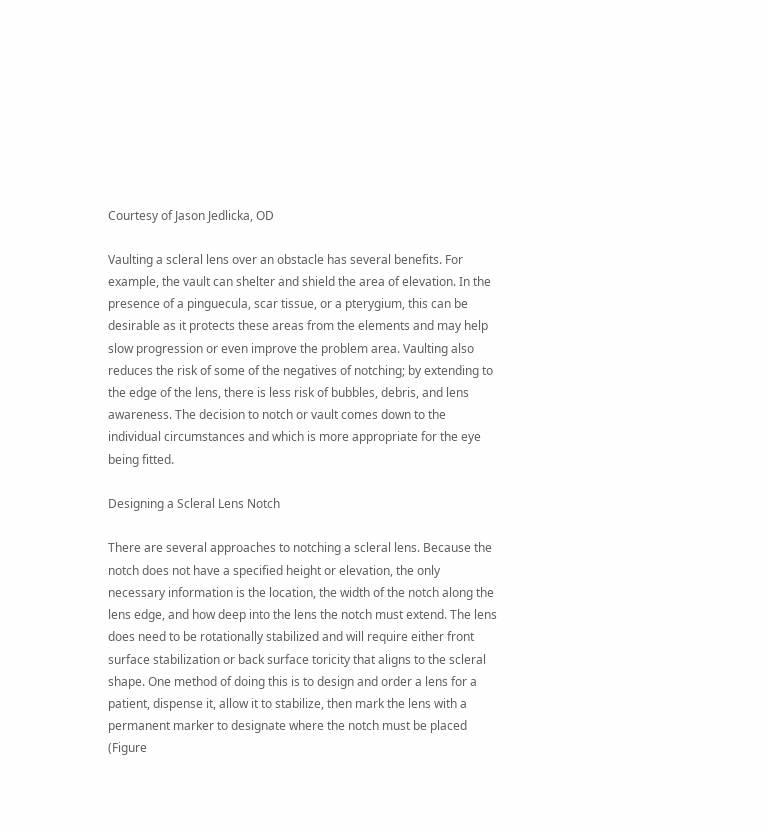Courtesy of Jason Jedlicka, OD

Vaulting a scleral lens over an obstacle has several benefits. For example, the vault can shelter and shield the area of elevation. In the presence of a pinguecula, scar tissue, or a pterygium, this can be desirable as it protects these areas from the elements and may help slow progression or even improve the problem area. Vaulting also reduces the risk of some of the negatives of notching; by extending to the edge of the lens, there is less risk of bubbles, debris, and lens awareness. The decision to notch or vault comes down to the individual circumstances and which is more appropriate for the eye being fitted.

Designing a Scleral Lens Notch

There are several approaches to notching a scleral lens. Because the notch does not have a specified height or elevation, the only necessary information is the location, the width of the notch along the lens edge, and how deep into the lens the notch must extend. The lens does need to be rotationally stabilized and will require either front surface stabilization or back surface toricity that aligns to the scleral shape. One method of doing this is to design and order a lens for a patient, dispense it, allow it to stabilize, then mark the lens with a permanent marker to designate where the notch must be placed (Figure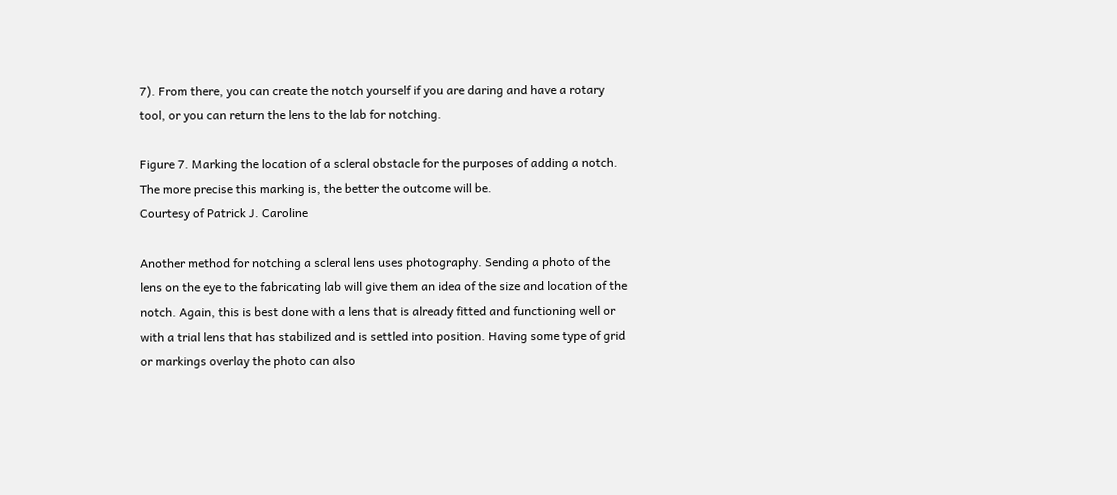7). From there, you can create the notch yourself if you are daring and have a rotary tool, or you can return the lens to the lab for notching.

Figure 7. Marking the location of a scleral obstacle for the purposes of adding a notch. The more precise this marking is, the better the outcome will be.
Courtesy of Patrick J. Caroline

Another method for notching a scleral lens uses photography. Sending a photo of the lens on the eye to the fabricating lab will give them an idea of the size and location of the notch. Again, this is best done with a lens that is already fitted and functioning well or with a trial lens that has stabilized and is settled into position. Having some type of grid or markings overlay the photo can also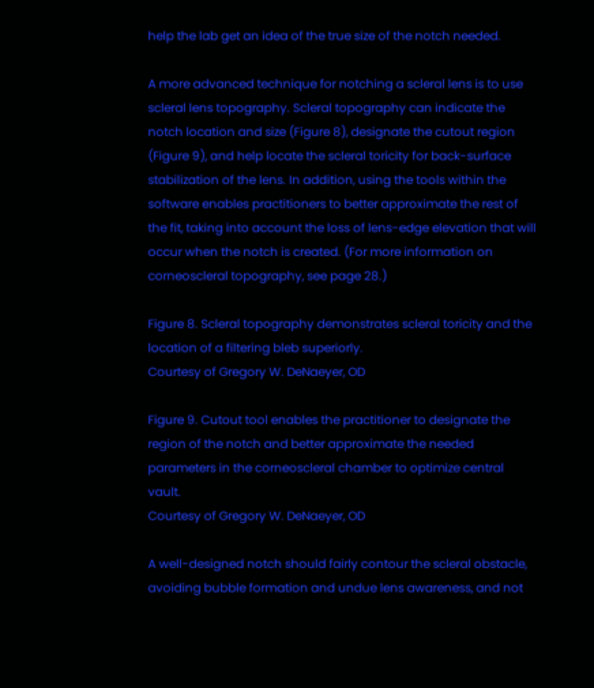help the lab get an idea of the true size of the notch needed.

A more advanced technique for notching a scleral lens is to use scleral lens topography. Scleral topography can indicate the notch location and size (Figure 8), designate the cutout region (Figure 9), and help locate the scleral toricity for back-surface stabilization of the lens. In addition, using the tools within the software enables practitioners to better approximate the rest of the fit, taking into account the loss of lens-edge elevation that will occur when the notch is created. (For more information on corneoscleral topography, see page 28.)

Figure 8. Scleral topography demonstrates scleral toricity and the location of a filtering bleb superiorly.
Courtesy of Gregory W. DeNaeyer, OD

Figure 9. Cutout tool enables the practitioner to designate the region of the notch and better approximate the needed parameters in the corneoscleral chamber to optimize central vault.
Courtesy of Gregory W. DeNaeyer, OD

A well-designed notch should fairly contour the scleral obstacle, avoiding bubble formation and undue lens awareness, and not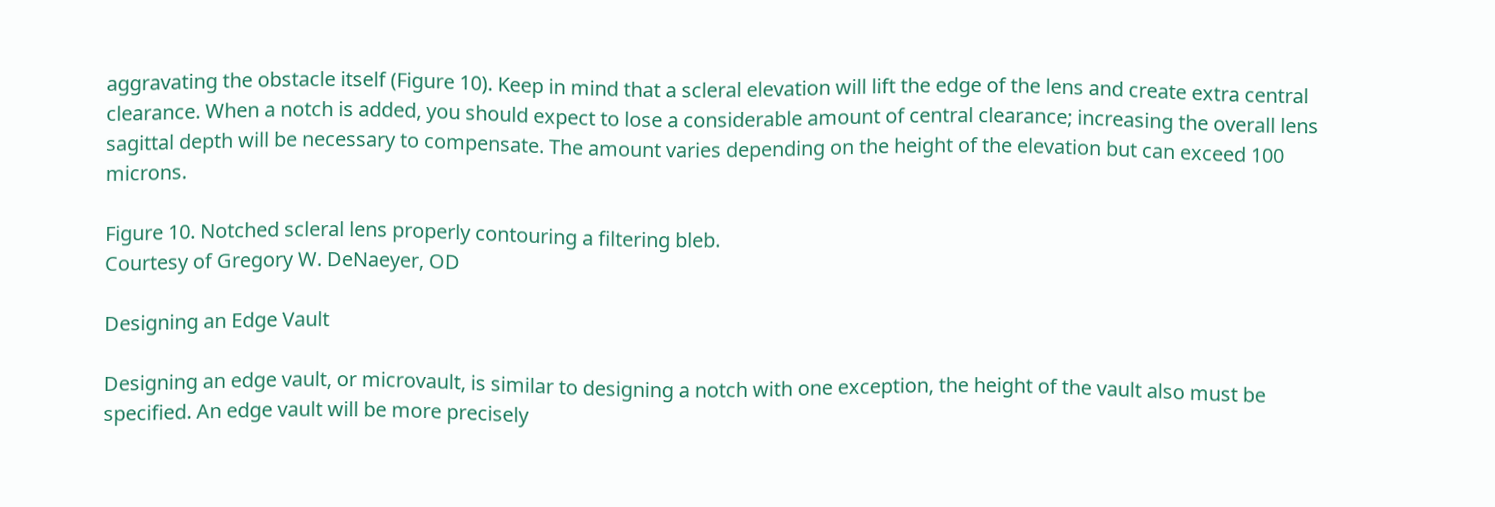aggravating the obstacle itself (Figure 10). Keep in mind that a scleral elevation will lift the edge of the lens and create extra central clearance. When a notch is added, you should expect to lose a considerable amount of central clearance; increasing the overall lens sagittal depth will be necessary to compensate. The amount varies depending on the height of the elevation but can exceed 100 microns.

Figure 10. Notched scleral lens properly contouring a filtering bleb.
Courtesy of Gregory W. DeNaeyer, OD

Designing an Edge Vault

Designing an edge vault, or microvault, is similar to designing a notch with one exception, the height of the vault also must be specified. An edge vault will be more precisely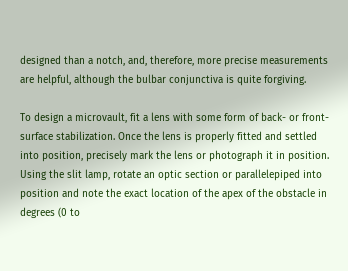designed than a notch, and, therefore, more precise measurements are helpful, although the bulbar conjunctiva is quite forgiving.

To design a microvault, fit a lens with some form of back- or front-surface stabilization. Once the lens is properly fitted and settled into position, precisely mark the lens or photograph it in position. Using the slit lamp, rotate an optic section or parallelepiped into position and note the exact location of the apex of the obstacle in degrees (0 to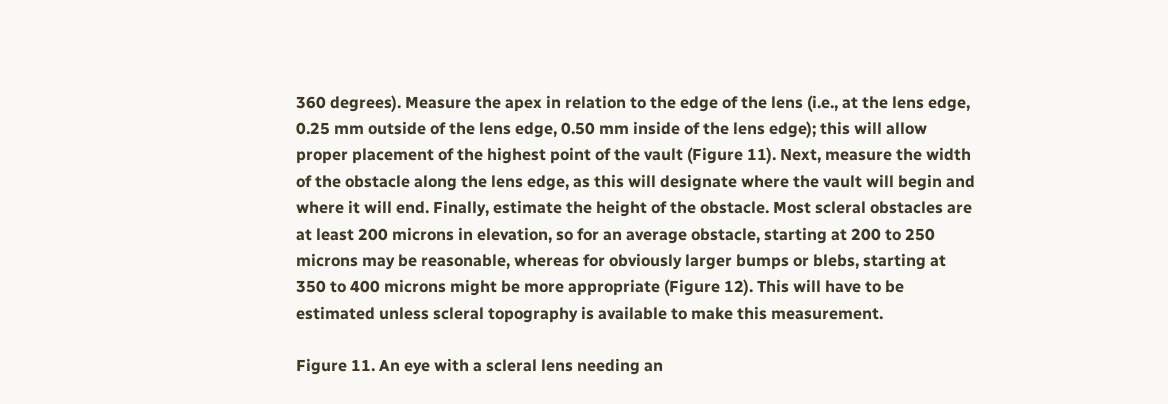360 degrees). Measure the apex in relation to the edge of the lens (i.e., at the lens edge, 0.25 mm outside of the lens edge, 0.50 mm inside of the lens edge); this will allow proper placement of the highest point of the vault (Figure 11). Next, measure the width of the obstacle along the lens edge, as this will designate where the vault will begin and where it will end. Finally, estimate the height of the obstacle. Most scleral obstacles are at least 200 microns in elevation, so for an average obstacle, starting at 200 to 250 microns may be reasonable, whereas for obviously larger bumps or blebs, starting at 350 to 400 microns might be more appropriate (Figure 12). This will have to be estimated unless scleral topography is available to make this measurement.

Figure 11. An eye with a scleral lens needing an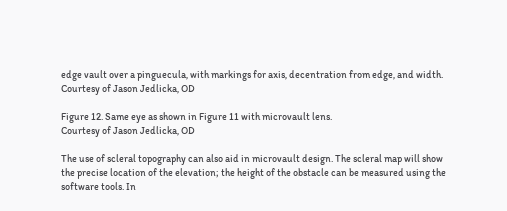edge vault over a pinguecula, with markings for axis, decentration from edge, and width.
Courtesy of Jason Jedlicka, OD

Figure 12. Same eye as shown in Figure 11 with microvault lens.
Courtesy of Jason Jedlicka, OD

The use of scleral topography can also aid in microvault design. The scleral map will show the precise location of the elevation; the height of the obstacle can be measured using the software tools. In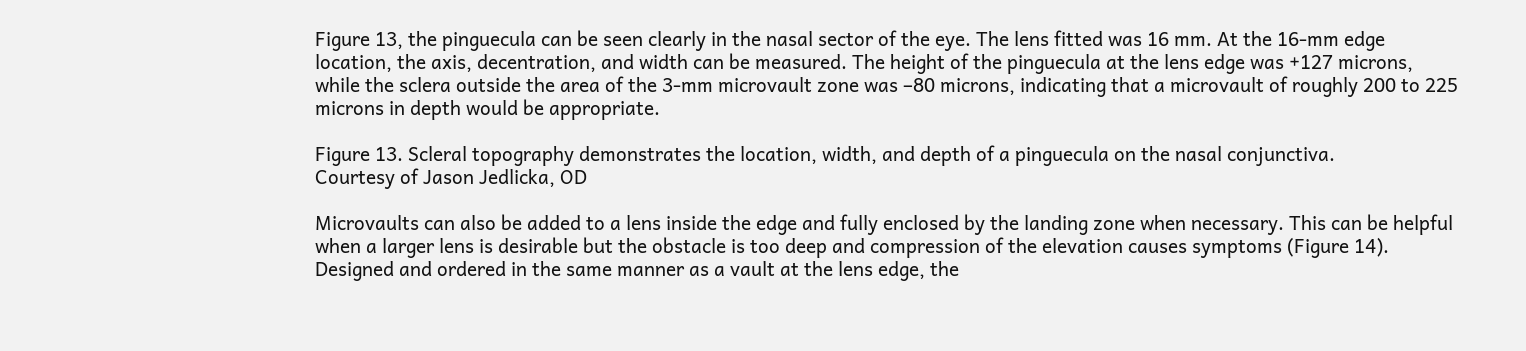Figure 13, the pinguecula can be seen clearly in the nasal sector of the eye. The lens fitted was 16 mm. At the 16-mm edge location, the axis, decentration, and width can be measured. The height of the pinguecula at the lens edge was +127 microns, while the sclera outside the area of the 3-mm microvault zone was –80 microns, indicating that a microvault of roughly 200 to 225 microns in depth would be appropriate.

Figure 13. Scleral topography demonstrates the location, width, and depth of a pinguecula on the nasal conjunctiva.
Courtesy of Jason Jedlicka, OD

Microvaults can also be added to a lens inside the edge and fully enclosed by the landing zone when necessary. This can be helpful when a larger lens is desirable but the obstacle is too deep and compression of the elevation causes symptoms (Figure 14). Designed and ordered in the same manner as a vault at the lens edge, the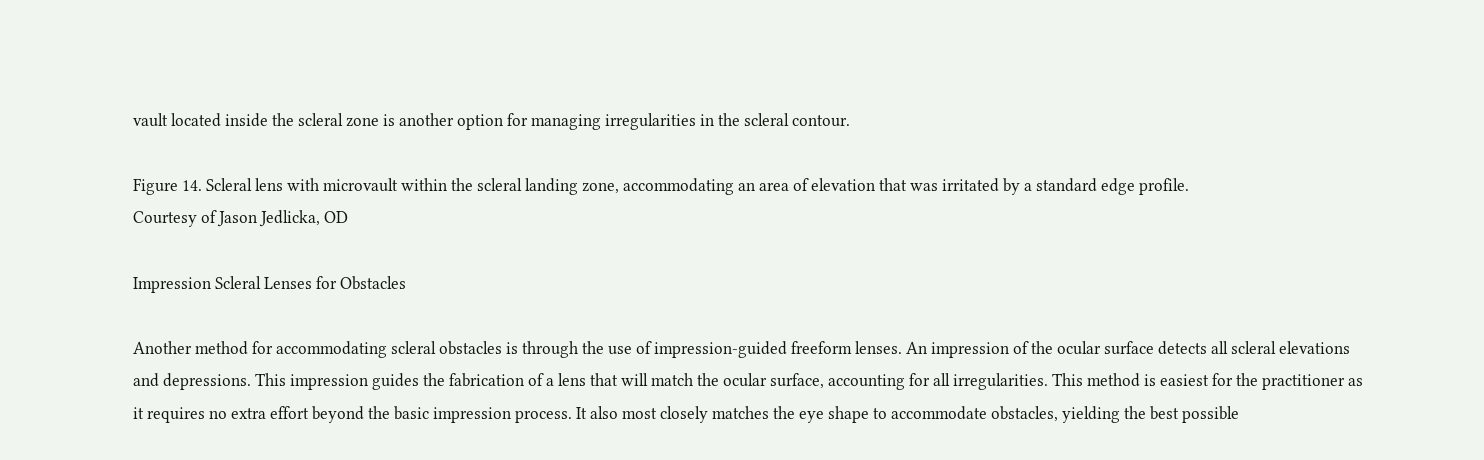vault located inside the scleral zone is another option for managing irregularities in the scleral contour.

Figure 14. Scleral lens with microvault within the scleral landing zone, accommodating an area of elevation that was irritated by a standard edge profile.
Courtesy of Jason Jedlicka, OD

Impression Scleral Lenses for Obstacles

Another method for accommodating scleral obstacles is through the use of impression-guided freeform lenses. An impression of the ocular surface detects all scleral elevations and depressions. This impression guides the fabrication of a lens that will match the ocular surface, accounting for all irregularities. This method is easiest for the practitioner as it requires no extra effort beyond the basic impression process. It also most closely matches the eye shape to accommodate obstacles, yielding the best possible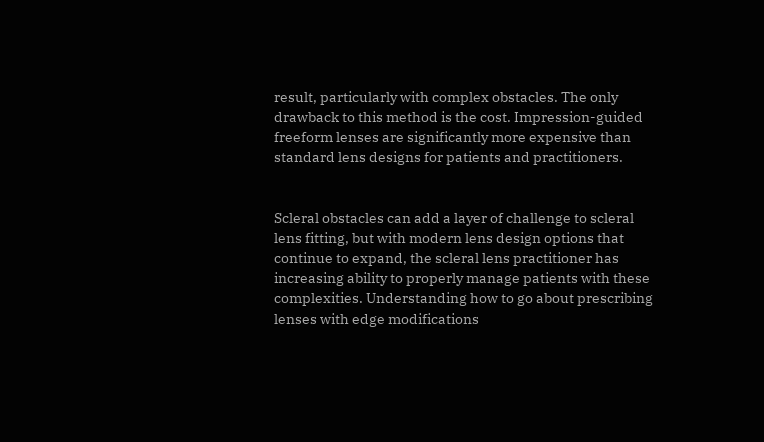result, particularly with complex obstacles. The only drawback to this method is the cost. Impression-guided freeform lenses are significantly more expensive than standard lens designs for patients and practitioners.


Scleral obstacles can add a layer of challenge to scleral lens fitting, but with modern lens design options that continue to expand, the scleral lens practitioner has increasing ability to properly manage patients with these complexities. Understanding how to go about prescribing lenses with edge modifications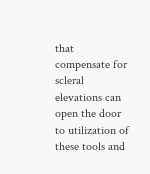that compensate for scleral elevations can open the door to utilization of these tools and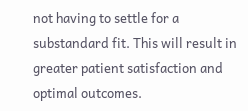not having to settle for a substandard fit. This will result in greater patient satisfaction and optimal outcomes.